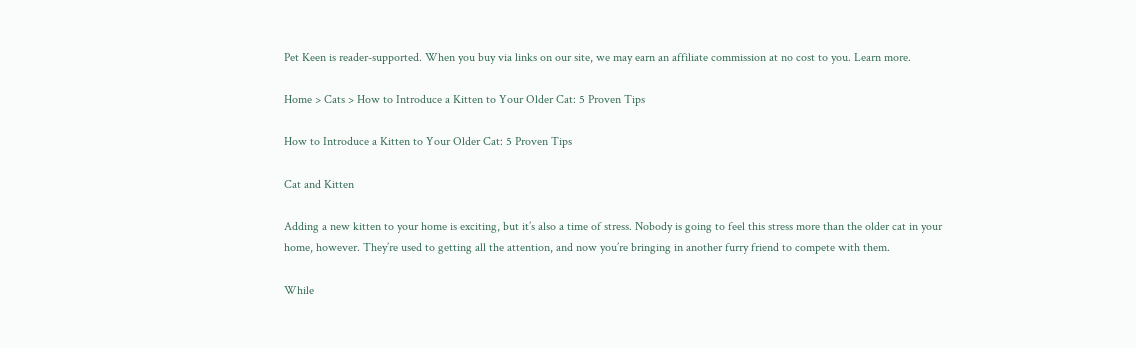Pet Keen is reader-supported. When you buy via links on our site, we may earn an affiliate commission at no cost to you. Learn more.

Home > Cats > How to Introduce a Kitten to Your Older Cat: 5 Proven Tips

How to Introduce a Kitten to Your Older Cat: 5 Proven Tips

Cat and Kitten

Adding a new kitten to your home is exciting, but it’s also a time of stress. Nobody is going to feel this stress more than the older cat in your home, however. They’re used to getting all the attention, and now you’re bringing in another furry friend to compete with them.

While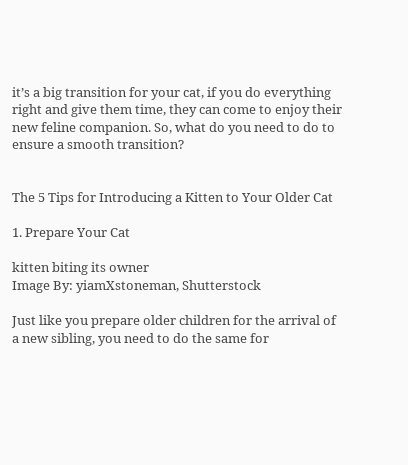it’s a big transition for your cat, if you do everything right and give them time, they can come to enjoy their new feline companion. So, what do you need to do to ensure a smooth transition?


The 5 Tips for Introducing a Kitten to Your Older Cat

1. Prepare Your Cat

kitten biting its owner
Image By: yiamXstoneman, Shutterstock

Just like you prepare older children for the arrival of a new sibling, you need to do the same for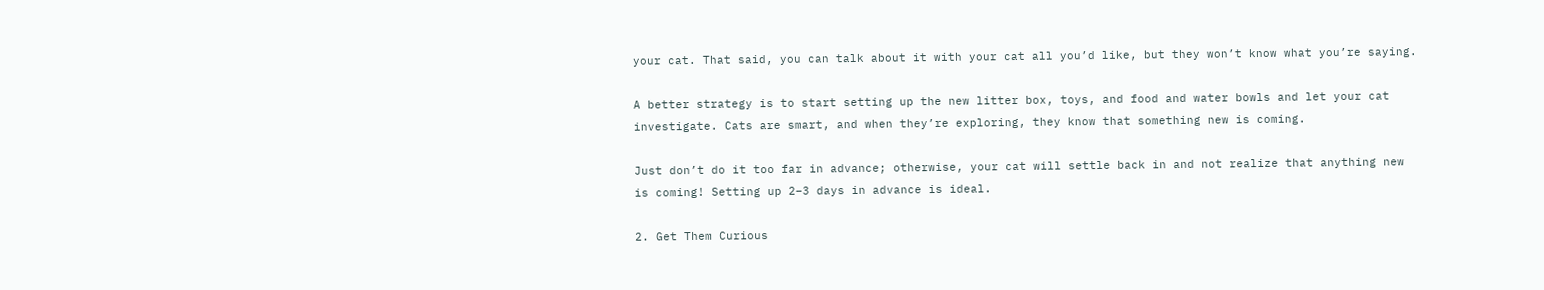your cat. That said, you can talk about it with your cat all you’d like, but they won’t know what you’re saying.

A better strategy is to start setting up the new litter box, toys, and food and water bowls and let your cat investigate. Cats are smart, and when they’re exploring, they know that something new is coming.

Just don’t do it too far in advance; otherwise, your cat will settle back in and not realize that anything new is coming! Setting up 2–3 days in advance is ideal.

2. Get Them Curious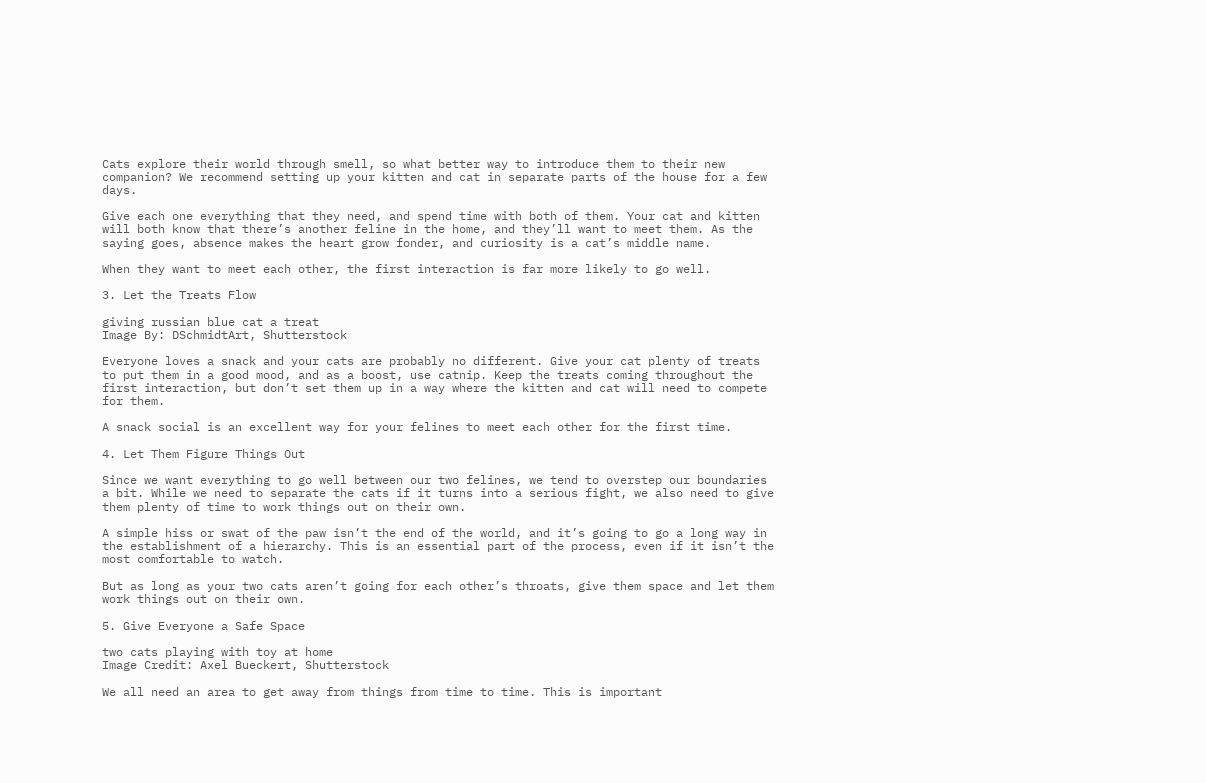Cats explore their world through smell, so what better way to introduce them to their new companion? We recommend setting up your kitten and cat in separate parts of the house for a few days.

Give each one everything that they need, and spend time with both of them. Your cat and kitten will both know that there’s another feline in the home, and they’ll want to meet them. As the saying goes, absence makes the heart grow fonder, and curiosity is a cat’s middle name.

When they want to meet each other, the first interaction is far more likely to go well.

3. Let the Treats Flow

giving russian blue cat a treat
Image By: DSchmidtArt, Shutterstock

Everyone loves a snack and your cats are probably no different. Give your cat plenty of treats to put them in a good mood, and as a boost, use catnip. Keep the treats coming throughout the first interaction, but don’t set them up in a way where the kitten and cat will need to compete for them.

A snack social is an excellent way for your felines to meet each other for the first time.

4. Let Them Figure Things Out

Since we want everything to go well between our two felines, we tend to overstep our boundaries a bit. While we need to separate the cats if it turns into a serious fight, we also need to give them plenty of time to work things out on their own.

A simple hiss or swat of the paw isn’t the end of the world, and it’s going to go a long way in the establishment of a hierarchy. This is an essential part of the process, even if it isn’t the most comfortable to watch.

But as long as your two cats aren’t going for each other’s throats, give them space and let them work things out on their own.

5. Give Everyone a Safe Space

two cats playing with toy at home
Image Credit: Axel Bueckert, Shutterstock

We all need an area to get away from things from time to time. This is important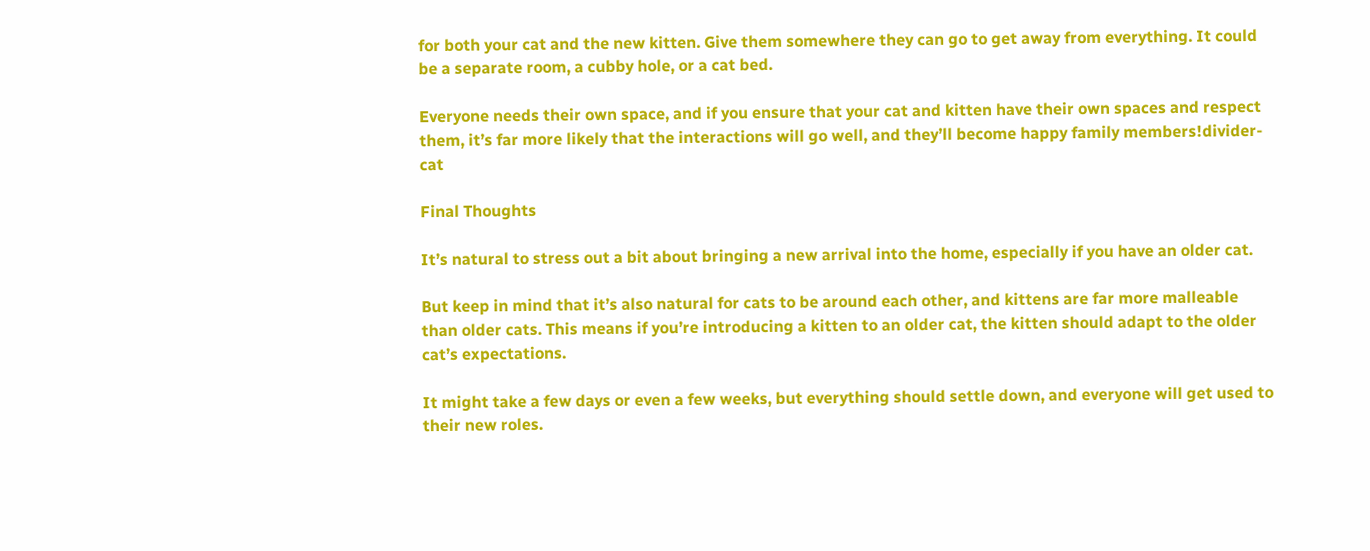for both your cat and the new kitten. Give them somewhere they can go to get away from everything. It could be a separate room, a cubby hole, or a cat bed.

Everyone needs their own space, and if you ensure that your cat and kitten have their own spaces and respect them, it’s far more likely that the interactions will go well, and they’ll become happy family members!divider-cat

Final Thoughts

It’s natural to stress out a bit about bringing a new arrival into the home, especially if you have an older cat.

But keep in mind that it’s also natural for cats to be around each other, and kittens are far more malleable than older cats. This means if you’re introducing a kitten to an older cat, the kitten should adapt to the older cat’s expectations.

It might take a few days or even a few weeks, but everything should settle down, and everyone will get used to their new roles.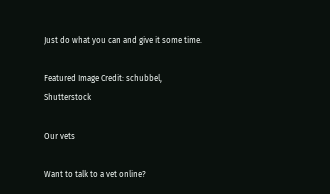Just do what you can and give it some time.

Featured Image Credit: schubbel, Shutterstock

Our vets

Want to talk to a vet online?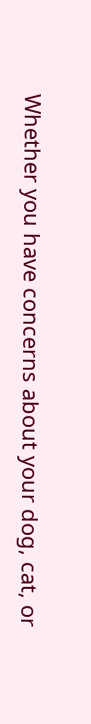Whether you have concerns about your dog, cat, or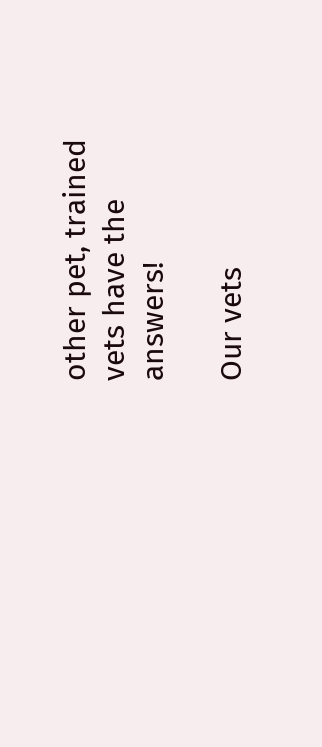other pet, trained vets have the answers!

Our vets